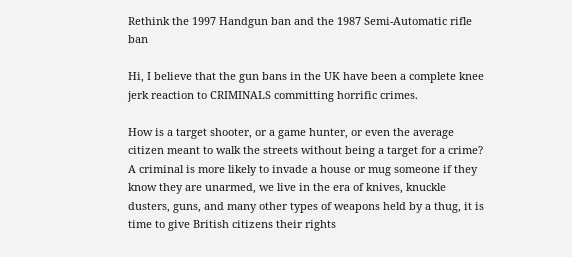Rethink the 1997 Handgun ban and the 1987 Semi-Automatic rifle ban

Hi, I believe that the gun bans in the UK have been a complete knee jerk reaction to CRIMINALS committing horrific crimes.

How is a target shooter, or a game hunter, or even the average citizen meant to walk the streets without being a target for a crime? A criminal is more likely to invade a house or mug someone if they know they are unarmed, we live in the era of knives, knuckle dusters, guns, and many other types of weapons held by a thug, it is time to give British citizens their rights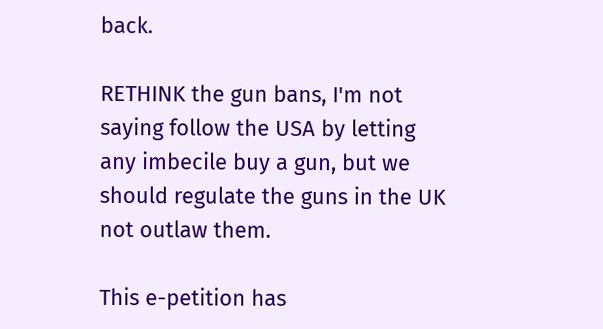back.

RETHINK the gun bans, I'm not saying follow the USA by letting any imbecile buy a gun, but we should regulate the guns in the UK not outlaw them.

This e-petition has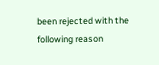been rejected with the following reason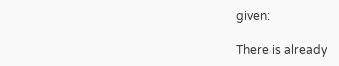given:

There is already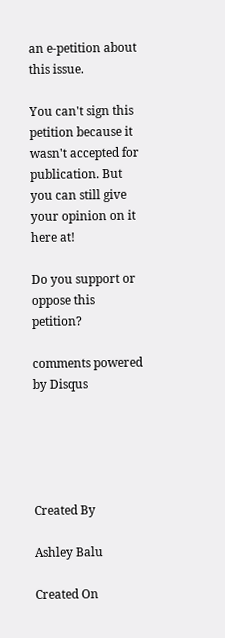an e-petition about this issue.

You can't sign this petition because it wasn't accepted for publication. But you can still give your opinion on it here at!

Do you support or oppose this petition?

comments powered by Disqus





Created By

Ashley Balu

Created On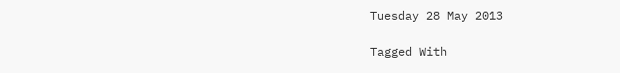Tuesday 28 May 2013

Tagged With